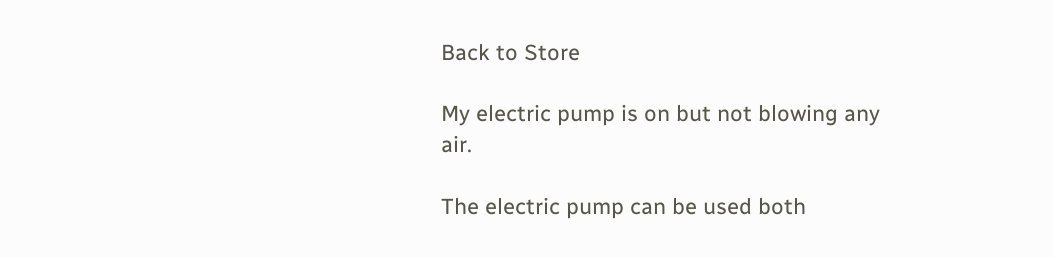Back to Store

My electric pump is on but not blowing any air.

The electric pump can be used both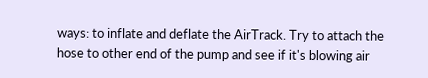ways: to inflate and deflate the AirTrack. Try to attach the hose to other end of the pump and see if it's blowing air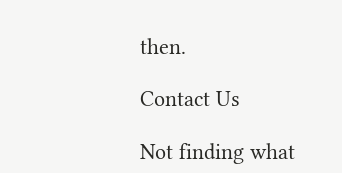then.

Contact Us

Not finding what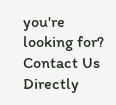you're looking for? Contact Us Directly